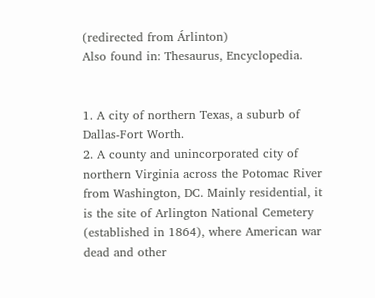(redirected from Árlinton)
Also found in: Thesaurus, Encyclopedia.


1. A city of northern Texas, a suburb of Dallas-Fort Worth.
2. A county and unincorporated city of northern Virginia across the Potomac River from Washington, DC. Mainly residential, it is the site of Arlington National Cemetery (established in 1864), where American war dead and other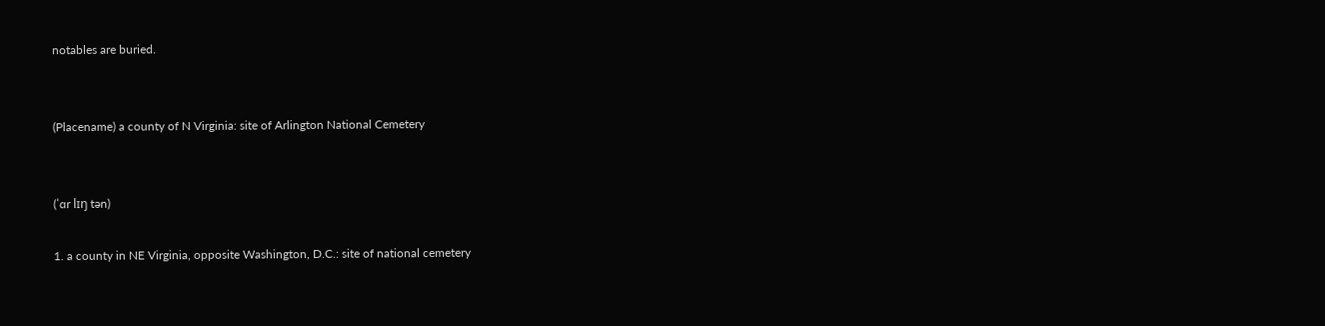notables are buried.


(Placename) a county of N Virginia: site of Arlington National Cemetery


(ˈɑr lɪŋ tən)

1. a county in NE Virginia, opposite Washington, D.C.: site of national cemetery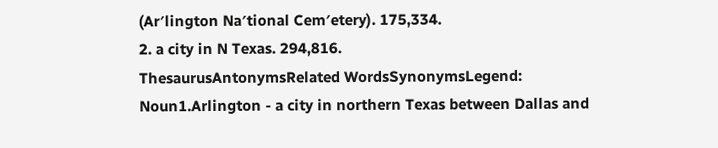(Ar′lington Na′tional Cem′etery). 175,334.
2. a city in N Texas. 294,816.
ThesaurusAntonymsRelated WordsSynonymsLegend:
Noun1.Arlington - a city in northern Texas between Dallas and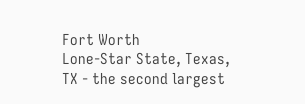Fort Worth
Lone-Star State, Texas, TX - the second largest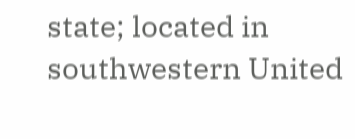state; located in southwestern United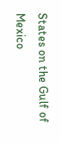States on the Gulf of Mexico